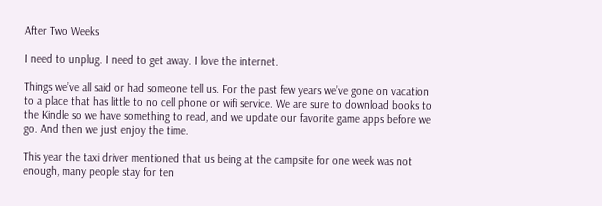After Two Weeks

I need to unplug. I need to get away. I love the internet.

Things we’ve all said or had someone tell us. For the past few years we’ve gone on vacation to a place that has little to no cell phone or wifi service. We are sure to download books to the Kindle so we have something to read, and we update our favorite game apps before we go. And then we just enjoy the time.

This year the taxi driver mentioned that us being at the campsite for one week was not enough, many people stay for ten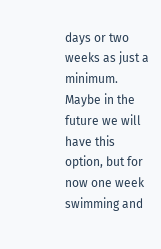days or two weeks as just a minimum. Maybe in the future we will have this option, but for now one week swimming and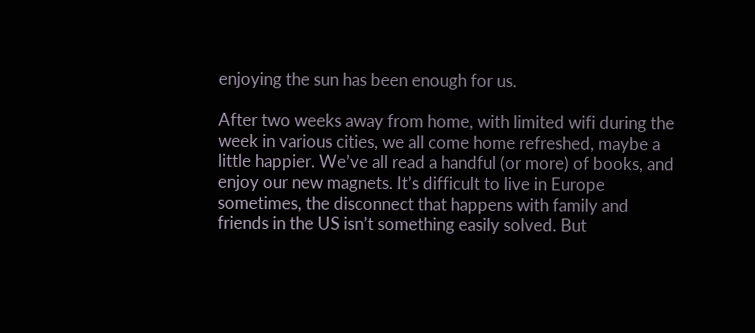enjoying the sun has been enough for us.

After two weeks away from home, with limited wifi during the week in various cities, we all come home refreshed, maybe a little happier. We’ve all read a handful (or more) of books, and enjoy our new magnets. It’s difficult to live in Europe sometimes, the disconnect that happens with family and friends in the US isn’t something easily solved. But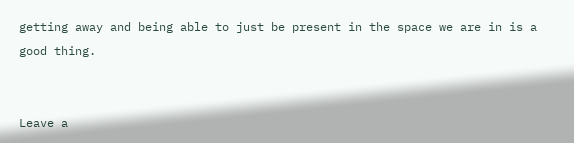getting away and being able to just be present in the space we are in is a good thing.


Leave a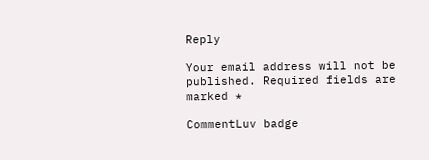Reply

Your email address will not be published. Required fields are marked *

CommentLuv badge